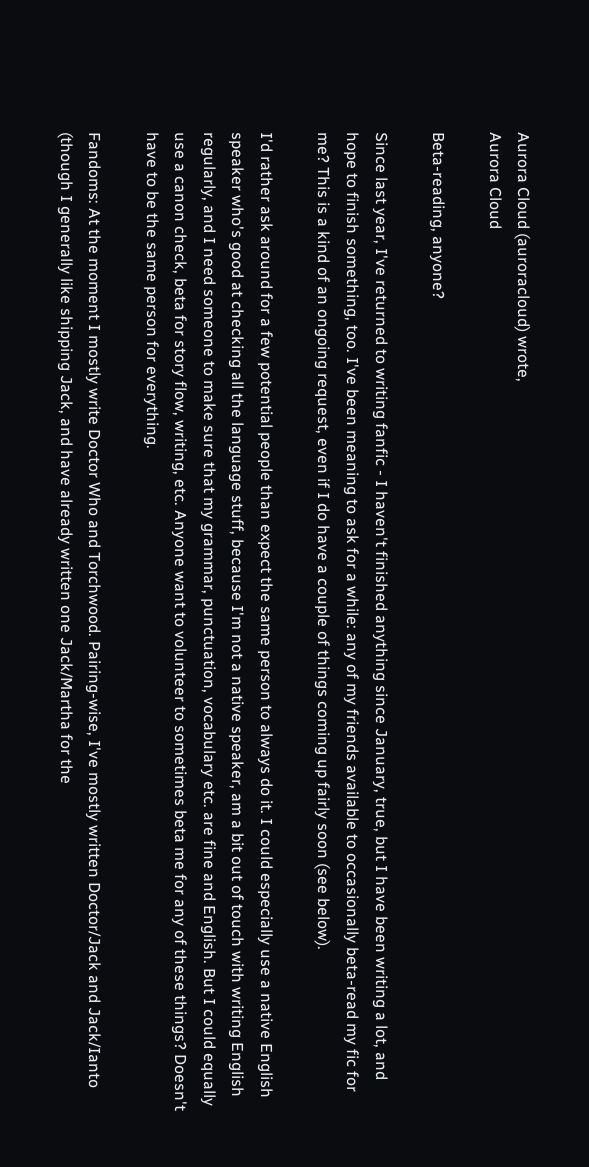Aurora Cloud (auroracloud) wrote,
Aurora Cloud

Beta-reading, anyone?

Since last year, I've returned to writing fanfic - I haven't finished anything since January, true, but I have been writing a lot, and hope to finish something, too. I've been meaning to ask for a while: any of my friends available to occasionally beta-read my fic for me? This is a kind of an ongoing request, even if I do have a couple of things coming up fairly soon (see below).

I'd rather ask around for a few potential people than expect the same person to always do it. I could especially use a native English speaker who's good at checking all the language stuff, because I'm not a native speaker, am a bit out of touch with writing English regularly, and I need someone to make sure that my grammar, punctuation, vocabulary etc. are fine and English. But I could equally use a canon check, beta for story flow, writing, etc. Anyone want to volunteer to sometimes beta me for any of these things? Doesn't have to be the same person for everything.

Fandoms: At the moment I mostly write Doctor Who and Torchwood. Pairing-wise, I've mostly written Doctor/Jack and Jack/Ianto (though I generally like shipping Jack, and have already written one Jack/Martha for the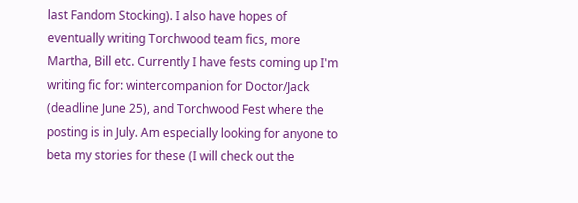last Fandom Stocking). I also have hopes of eventually writing Torchwood team fics, more Martha, Bill etc. Currently I have fests coming up I'm writing fic for: wintercompanion for Doctor/Jack (deadline June 25), and Torchwood Fest where the posting is in July. Am especially looking for anyone to beta my stories for these (I will check out the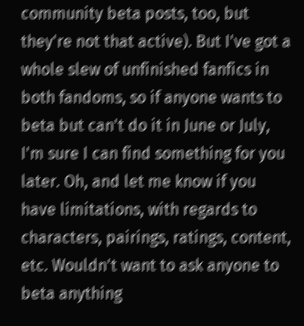community beta posts, too, but they're not that active). But I've got a whole slew of unfinished fanfics in both fandoms, so if anyone wants to beta but can't do it in June or July, I'm sure I can find something for you later. Oh, and let me know if you have limitations, with regards to characters, pairings, ratings, content, etc. Wouldn't want to ask anyone to beta anything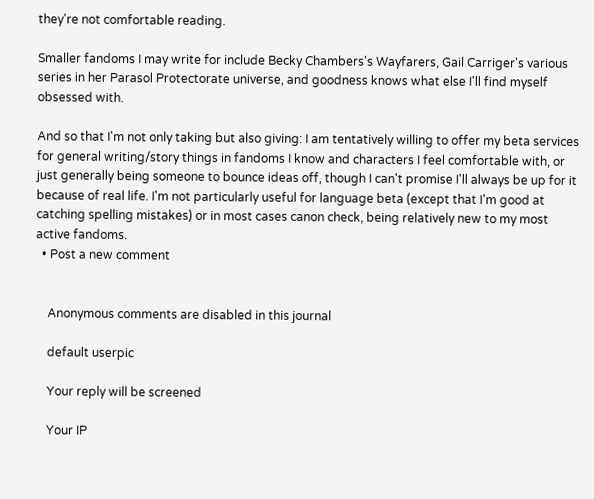they're not comfortable reading.

Smaller fandoms I may write for include Becky Chambers's Wayfarers, Gail Carriger's various series in her Parasol Protectorate universe, and goodness knows what else I'll find myself obsessed with.

And so that I'm not only taking but also giving: I am tentatively willing to offer my beta services for general writing/story things in fandoms I know and characters I feel comfortable with, or just generally being someone to bounce ideas off, though I can't promise I'll always be up for it because of real life. I'm not particularly useful for language beta (except that I'm good at catching spelling mistakes) or in most cases canon check, being relatively new to my most active fandoms.
  • Post a new comment


    Anonymous comments are disabled in this journal

    default userpic

    Your reply will be screened

    Your IP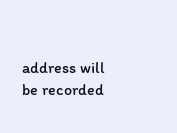address will be recorded